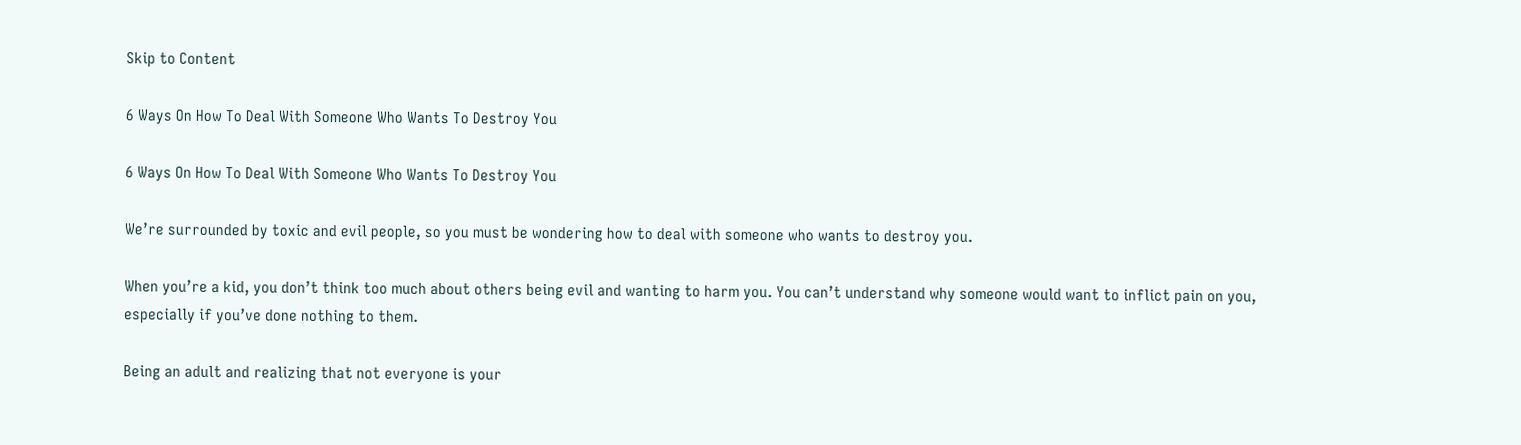Skip to Content

6 Ways On How To Deal With Someone Who Wants To Destroy You

6 Ways On How To Deal With Someone Who Wants To Destroy You

We’re surrounded by toxic and evil people, so you must be wondering how to deal with someone who wants to destroy you.

When you’re a kid, you don’t think too much about others being evil and wanting to harm you. You can’t understand why someone would want to inflict pain on you, especially if you’ve done nothing to them.

Being an adult and realizing that not everyone is your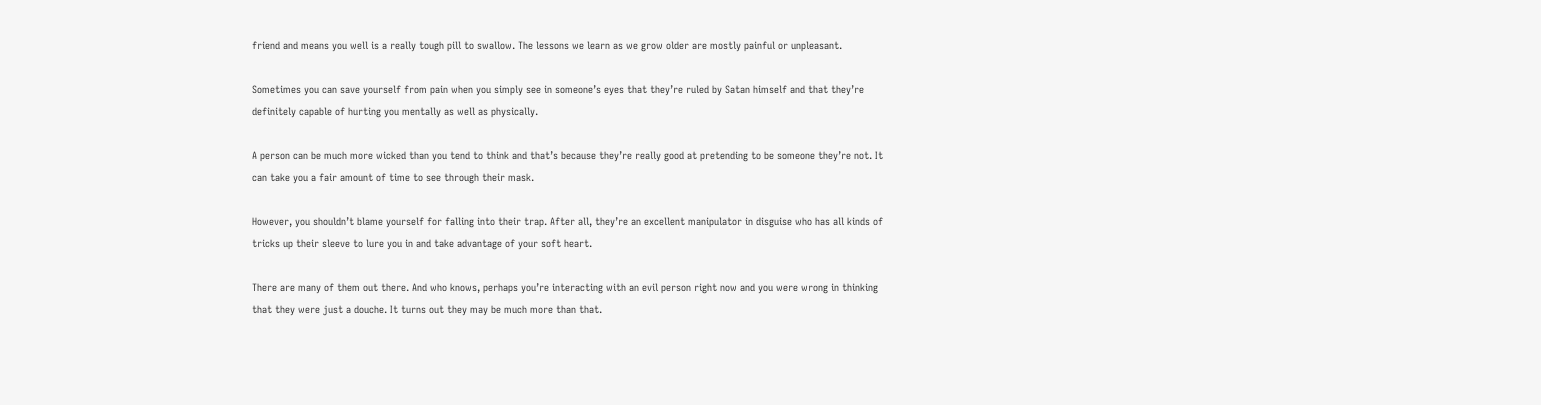friend and means you well is a really tough pill to swallow. The lessons we learn as we grow older are mostly painful or unpleasant.

Sometimes you can save yourself from pain when you simply see in someone’s eyes that they’re ruled by Satan himself and that they’re definitely capable of hurting you mentally as well as physically.

A person can be much more wicked than you tend to think and that’s because they’re really good at pretending to be someone they’re not. It can take you a fair amount of time to see through their mask.

However, you shouldn’t blame yourself for falling into their trap. After all, they’re an excellent manipulator in disguise who has all kinds of tricks up their sleeve to lure you in and take advantage of your soft heart.

There are many of them out there. And who knows, perhaps you’re interacting with an evil person right now and you were wrong in thinking that they were just a douche. It turns out they may be much more than that.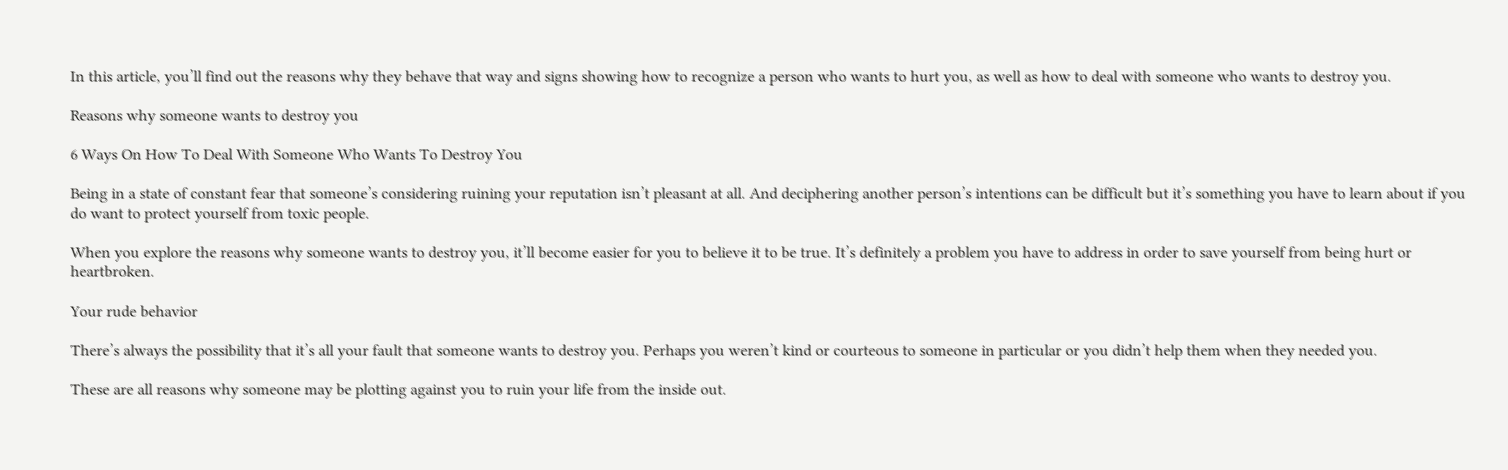In this article, you’ll find out the reasons why they behave that way and signs showing how to recognize a person who wants to hurt you, as well as how to deal with someone who wants to destroy you.

Reasons why someone wants to destroy you

6 Ways On How To Deal With Someone Who Wants To Destroy You

Being in a state of constant fear that someone’s considering ruining your reputation isn’t pleasant at all. And deciphering another person’s intentions can be difficult but it’s something you have to learn about if you do want to protect yourself from toxic people.

When you explore the reasons why someone wants to destroy you, it’ll become easier for you to believe it to be true. It’s definitely a problem you have to address in order to save yourself from being hurt or heartbroken.

Your rude behavior

There’s always the possibility that it’s all your fault that someone wants to destroy you. Perhaps you weren’t kind or courteous to someone in particular or you didn’t help them when they needed you.

These are all reasons why someone may be plotting against you to ruin your life from the inside out.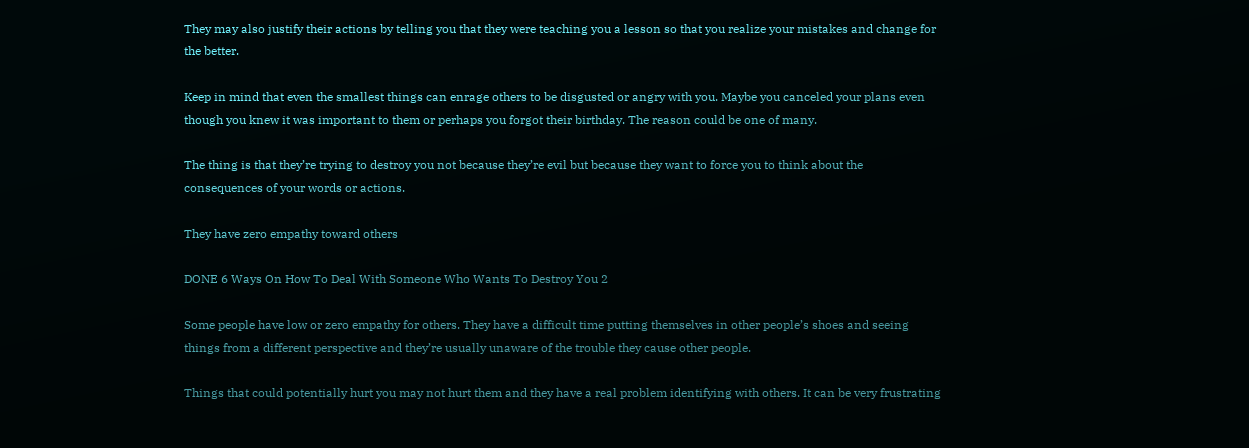They may also justify their actions by telling you that they were teaching you a lesson so that you realize your mistakes and change for the better.

Keep in mind that even the smallest things can enrage others to be disgusted or angry with you. Maybe you canceled your plans even though you knew it was important to them or perhaps you forgot their birthday. The reason could be one of many.

The thing is that they’re trying to destroy you not because they’re evil but because they want to force you to think about the consequences of your words or actions.

They have zero empathy toward others

DONE 6 Ways On How To Deal With Someone Who Wants To Destroy You 2

Some people have low or zero empathy for others. They have a difficult time putting themselves in other people’s shoes and seeing things from a different perspective and they’re usually unaware of the trouble they cause other people.

Things that could potentially hurt you may not hurt them and they have a real problem identifying with others. It can be very frustrating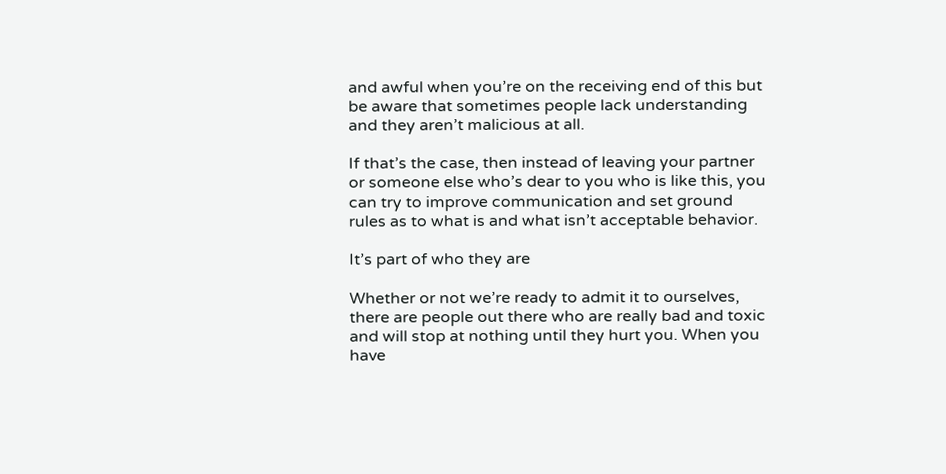and awful when you’re on the receiving end of this but be aware that sometimes people lack understanding and they aren’t malicious at all.

If that’s the case, then instead of leaving your partner or someone else who’s dear to you who is like this, you can try to improve communication and set ground rules as to what is and what isn’t acceptable behavior.

It’s part of who they are

Whether or not we’re ready to admit it to ourselves, there are people out there who are really bad and toxic and will stop at nothing until they hurt you. When you have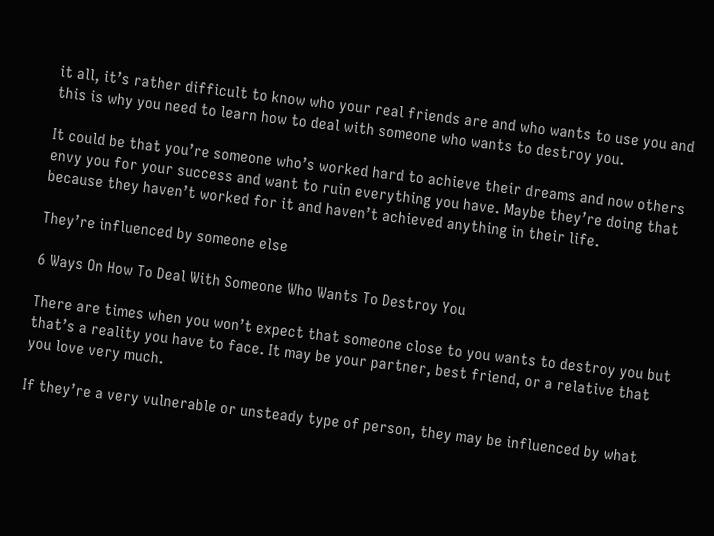it all, it’s rather difficult to know who your real friends are and who wants to use you and this is why you need to learn how to deal with someone who wants to destroy you.

It could be that you’re someone who’s worked hard to achieve their dreams and now others envy you for your success and want to ruin everything you have. Maybe they’re doing that because they haven’t worked for it and haven’t achieved anything in their life.

They’re influenced by someone else

6 Ways On How To Deal With Someone Who Wants To Destroy You

There are times when you won’t expect that someone close to you wants to destroy you but that’s a reality you have to face. It may be your partner, best friend, or a relative that you love very much.

If they’re a very vulnerable or unsteady type of person, they may be influenced by what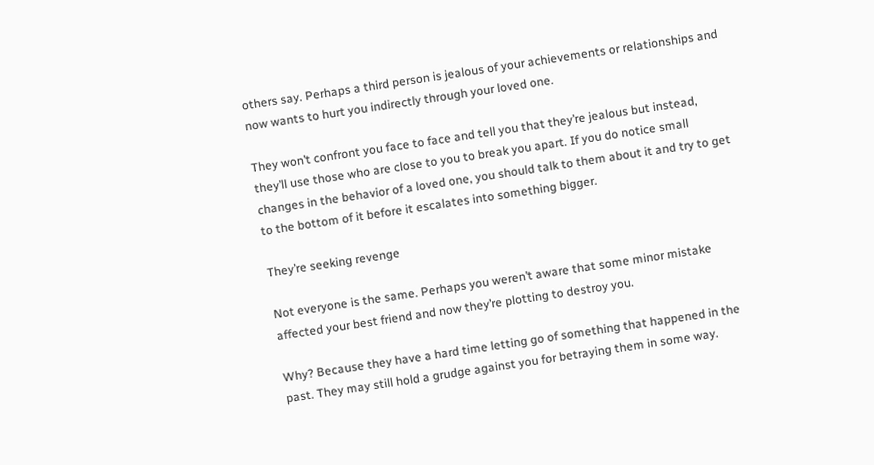others say. Perhaps a third person is jealous of your achievements or relationships and now wants to hurt you indirectly through your loved one.

They won’t confront you face to face and tell you that they’re jealous but instead, they’ll use those who are close to you to break you apart. If you do notice small changes in the behavior of a loved one, you should talk to them about it and try to get to the bottom of it before it escalates into something bigger.

They’re seeking revenge

Not everyone is the same. Perhaps you weren’t aware that some minor mistake affected your best friend and now they’re plotting to destroy you.

Why? Because they have a hard time letting go of something that happened in the past. They may still hold a grudge against you for betraying them in some way.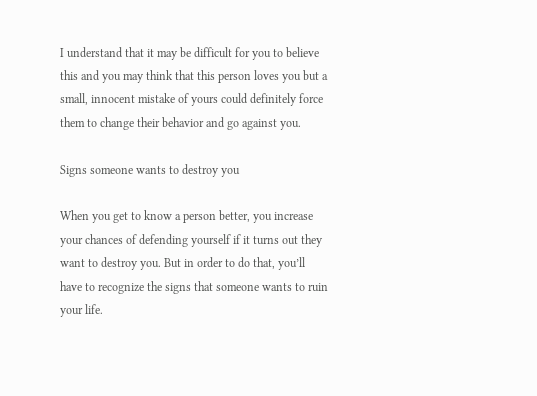I understand that it may be difficult for you to believe this and you may think that this person loves you but a small, innocent mistake of yours could definitely force them to change their behavior and go against you.

Signs someone wants to destroy you

When you get to know a person better, you increase your chances of defending yourself if it turns out they want to destroy you. But in order to do that, you’ll have to recognize the signs that someone wants to ruin your life.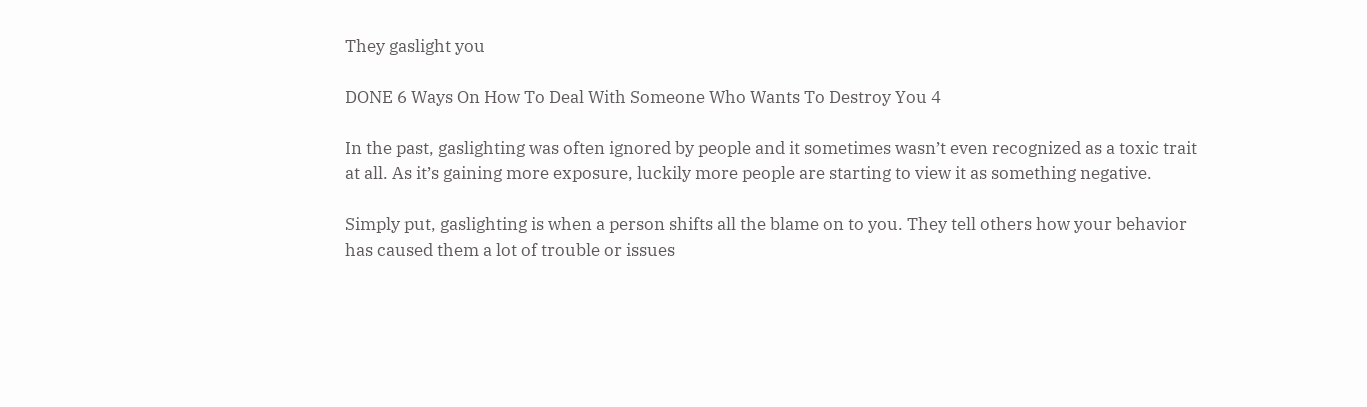They gaslight you

DONE 6 Ways On How To Deal With Someone Who Wants To Destroy You 4

In the past, gaslighting was often ignored by people and it sometimes wasn’t even recognized as a toxic trait at all. As it’s gaining more exposure, luckily more people are starting to view it as something negative.

Simply put, gaslighting is when a person shifts all the blame on to you. They tell others how your behavior has caused them a lot of trouble or issues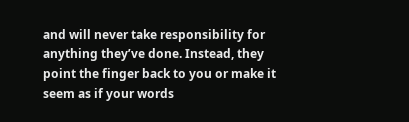and will never take responsibility for anything they’ve done. Instead, they point the finger back to you or make it seem as if your words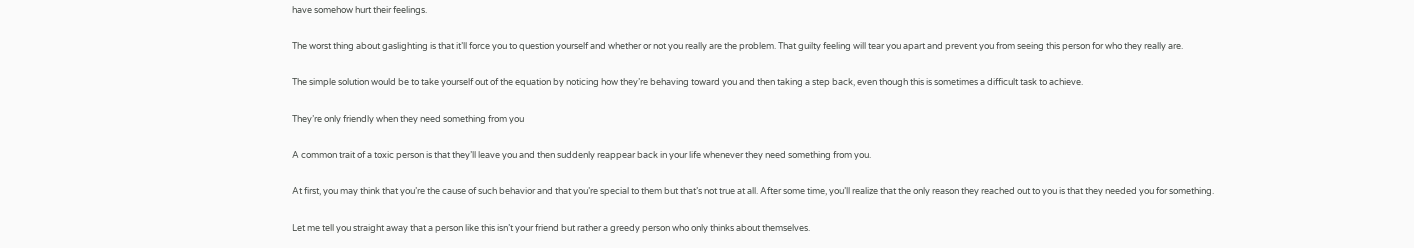have somehow hurt their feelings.

The worst thing about gaslighting is that it’ll force you to question yourself and whether or not you really are the problem. That guilty feeling will tear you apart and prevent you from seeing this person for who they really are.

The simple solution would be to take yourself out of the equation by noticing how they’re behaving toward you and then taking a step back, even though this is sometimes a difficult task to achieve.

They’re only friendly when they need something from you

A common trait of a toxic person is that they’ll leave you and then suddenly reappear back in your life whenever they need something from you.

At first, you may think that you’re the cause of such behavior and that you’re special to them but that’s not true at all. After some time, you’ll realize that the only reason they reached out to you is that they needed you for something.

Let me tell you straight away that a person like this isn’t your friend but rather a greedy person who only thinks about themselves.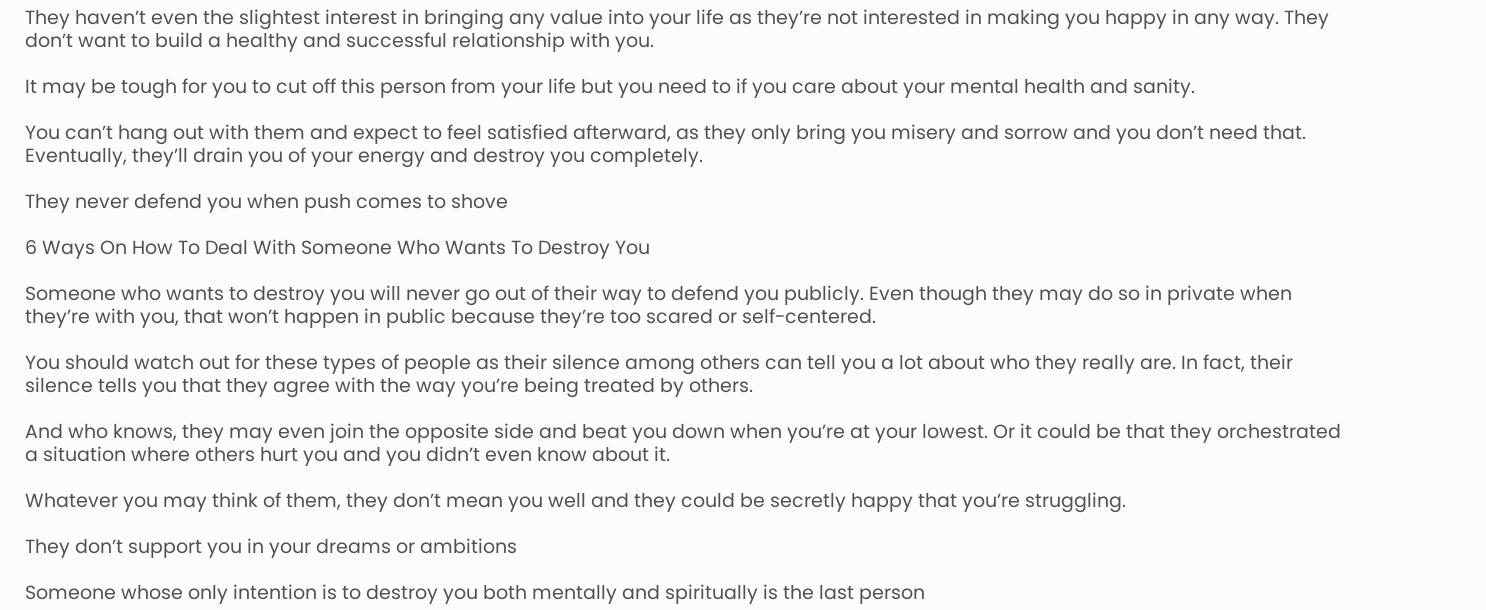They haven’t even the slightest interest in bringing any value into your life as they’re not interested in making you happy in any way. They don’t want to build a healthy and successful relationship with you.

It may be tough for you to cut off this person from your life but you need to if you care about your mental health and sanity.

You can’t hang out with them and expect to feel satisfied afterward, as they only bring you misery and sorrow and you don’t need that. Eventually, they’ll drain you of your energy and destroy you completely.

They never defend you when push comes to shove

6 Ways On How To Deal With Someone Who Wants To Destroy You

Someone who wants to destroy you will never go out of their way to defend you publicly. Even though they may do so in private when they’re with you, that won’t happen in public because they’re too scared or self-centered.

You should watch out for these types of people as their silence among others can tell you a lot about who they really are. In fact, their silence tells you that they agree with the way you’re being treated by others.

And who knows, they may even join the opposite side and beat you down when you’re at your lowest. Or it could be that they orchestrated a situation where others hurt you and you didn’t even know about it.

Whatever you may think of them, they don’t mean you well and they could be secretly happy that you’re struggling.

They don’t support you in your dreams or ambitions

Someone whose only intention is to destroy you both mentally and spiritually is the last person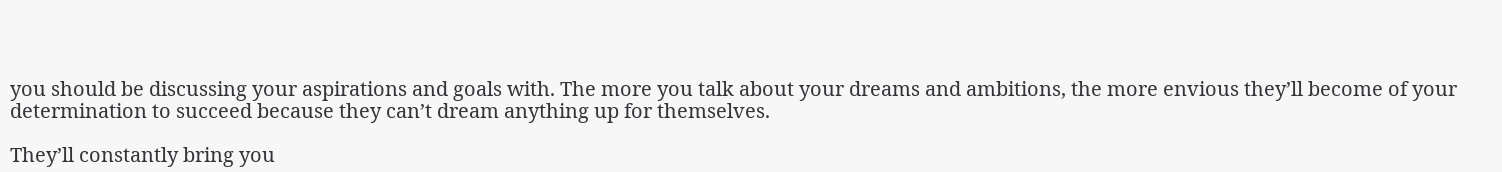you should be discussing your aspirations and goals with. The more you talk about your dreams and ambitions, the more envious they’ll become of your determination to succeed because they can’t dream anything up for themselves.

They’ll constantly bring you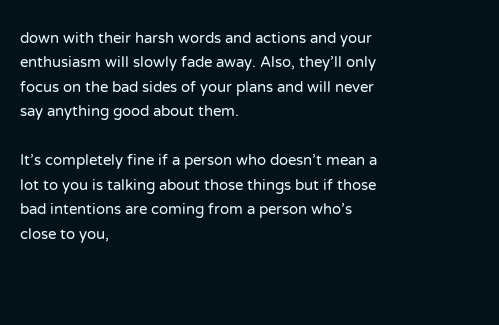down with their harsh words and actions and your enthusiasm will slowly fade away. Also, they’ll only focus on the bad sides of your plans and will never say anything good about them.

It’s completely fine if a person who doesn’t mean a lot to you is talking about those things but if those bad intentions are coming from a person who’s close to you,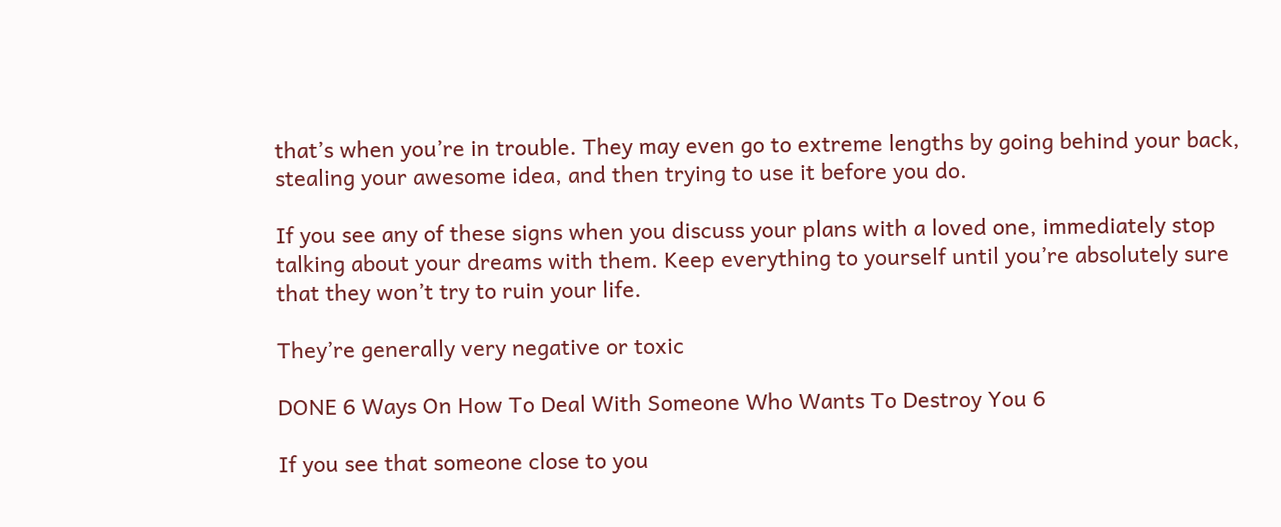that’s when you’re in trouble. They may even go to extreme lengths by going behind your back, stealing your awesome idea, and then trying to use it before you do.

If you see any of these signs when you discuss your plans with a loved one, immediately stop talking about your dreams with them. Keep everything to yourself until you’re absolutely sure that they won’t try to ruin your life.

They’re generally very negative or toxic

DONE 6 Ways On How To Deal With Someone Who Wants To Destroy You 6

If you see that someone close to you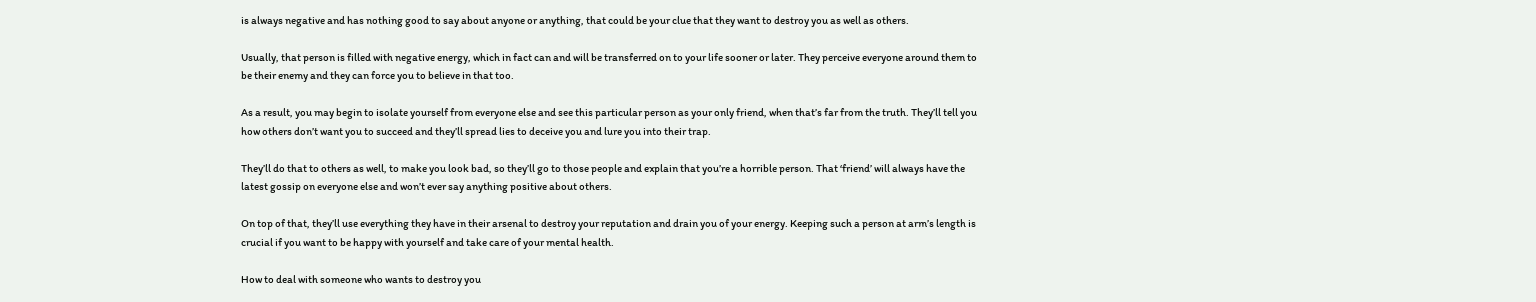is always negative and has nothing good to say about anyone or anything, that could be your clue that they want to destroy you as well as others.

Usually, that person is filled with negative energy, which in fact can and will be transferred on to your life sooner or later. They perceive everyone around them to be their enemy and they can force you to believe in that too.

As a result, you may begin to isolate yourself from everyone else and see this particular person as your only friend, when that’s far from the truth. They’ll tell you how others don’t want you to succeed and they’ll spread lies to deceive you and lure you into their trap.

They’ll do that to others as well, to make you look bad, so they’ll go to those people and explain that you’re a horrible person. That ‘friend’ will always have the latest gossip on everyone else and won’t ever say anything positive about others.

On top of that, they’ll use everything they have in their arsenal to destroy your reputation and drain you of your energy. Keeping such a person at arm’s length is crucial if you want to be happy with yourself and take care of your mental health.

How to deal with someone who wants to destroy you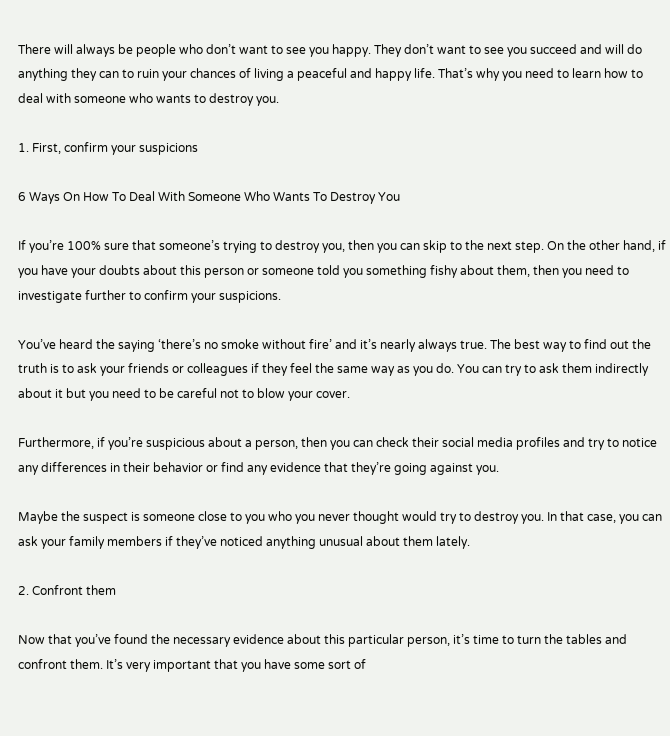There will always be people who don’t want to see you happy. They don’t want to see you succeed and will do anything they can to ruin your chances of living a peaceful and happy life. That’s why you need to learn how to deal with someone who wants to destroy you.

1. First, confirm your suspicions

6 Ways On How To Deal With Someone Who Wants To Destroy You

If you’re 100% sure that someone’s trying to destroy you, then you can skip to the next step. On the other hand, if you have your doubts about this person or someone told you something fishy about them, then you need to investigate further to confirm your suspicions.

You’ve heard the saying ‘there’s no smoke without fire’ and it’s nearly always true. The best way to find out the truth is to ask your friends or colleagues if they feel the same way as you do. You can try to ask them indirectly about it but you need to be careful not to blow your cover.

Furthermore, if you’re suspicious about a person, then you can check their social media profiles and try to notice any differences in their behavior or find any evidence that they’re going against you.

Maybe the suspect is someone close to you who you never thought would try to destroy you. In that case, you can ask your family members if they’ve noticed anything unusual about them lately.

2. Confront them

Now that you’ve found the necessary evidence about this particular person, it’s time to turn the tables and confront them. It’s very important that you have some sort of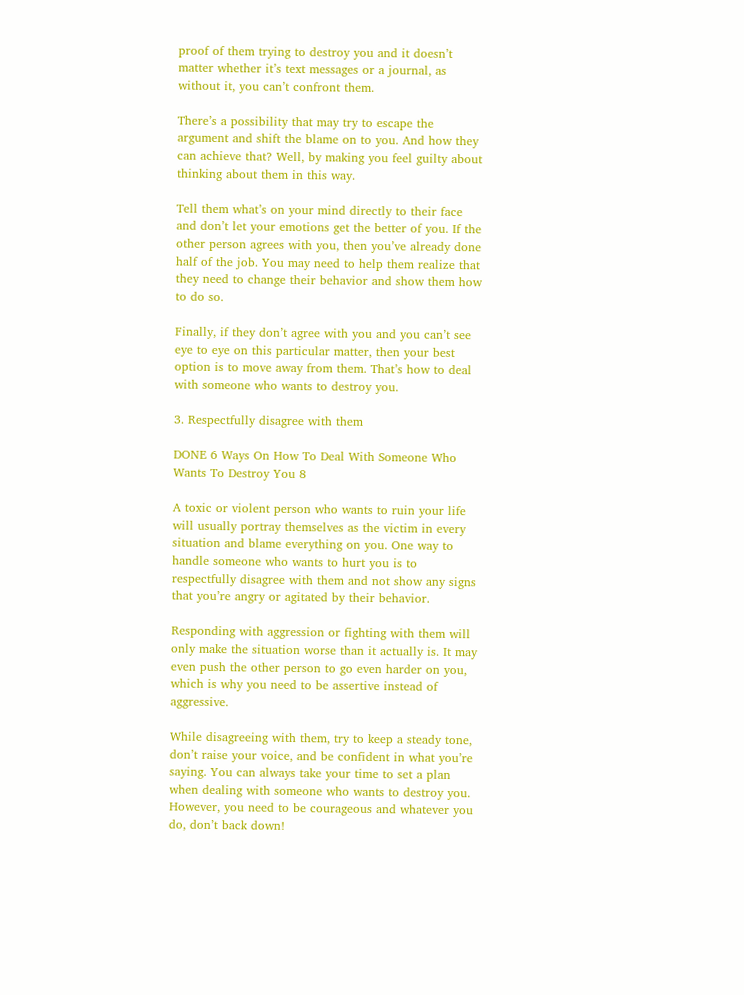proof of them trying to destroy you and it doesn’t matter whether it’s text messages or a journal, as without it, you can’t confront them.

There’s a possibility that may try to escape the argument and shift the blame on to you. And how they can achieve that? Well, by making you feel guilty about thinking about them in this way.

Tell them what’s on your mind directly to their face and don’t let your emotions get the better of you. If the other person agrees with you, then you’ve already done half of the job. You may need to help them realize that they need to change their behavior and show them how to do so.

Finally, if they don’t agree with you and you can’t see eye to eye on this particular matter, then your best option is to move away from them. That’s how to deal with someone who wants to destroy you.

3. Respectfully disagree with them

DONE 6 Ways On How To Deal With Someone Who Wants To Destroy You 8

A toxic or violent person who wants to ruin your life will usually portray themselves as the victim in every situation and blame everything on you. One way to handle someone who wants to hurt you is to respectfully disagree with them and not show any signs that you’re angry or agitated by their behavior.

Responding with aggression or fighting with them will only make the situation worse than it actually is. It may even push the other person to go even harder on you, which is why you need to be assertive instead of aggressive.

While disagreeing with them, try to keep a steady tone, don’t raise your voice, and be confident in what you’re saying. You can always take your time to set a plan when dealing with someone who wants to destroy you. However, you need to be courageous and whatever you do, don’t back down!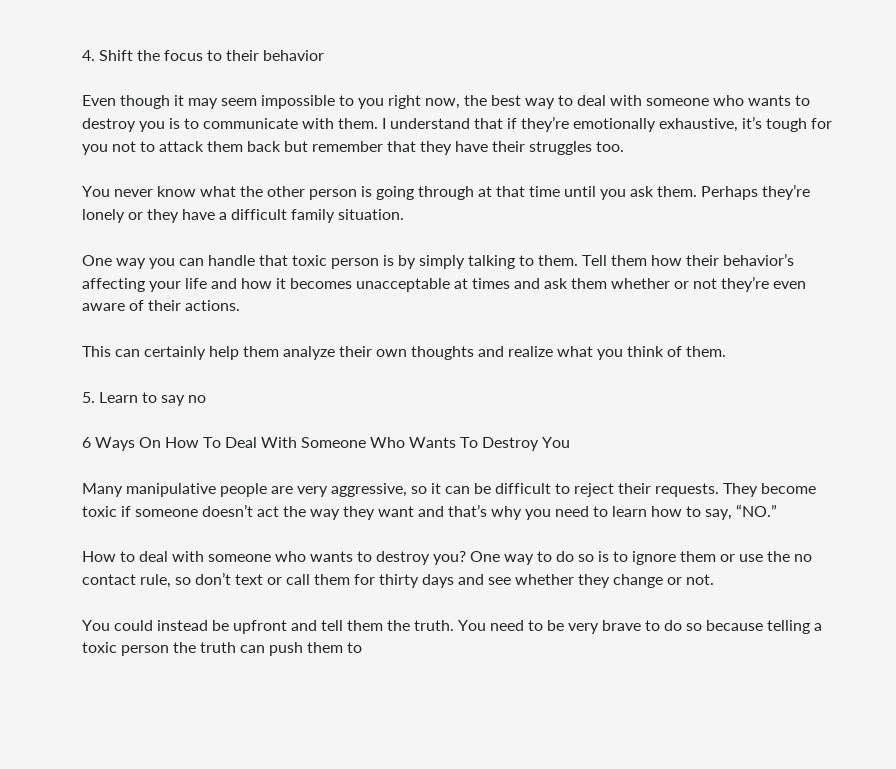4. Shift the focus to their behavior

Even though it may seem impossible to you right now, the best way to deal with someone who wants to destroy you is to communicate with them. I understand that if they’re emotionally exhaustive, it’s tough for you not to attack them back but remember that they have their struggles too.

You never know what the other person is going through at that time until you ask them. Perhaps they’re lonely or they have a difficult family situation.

One way you can handle that toxic person is by simply talking to them. Tell them how their behavior’s affecting your life and how it becomes unacceptable at times and ask them whether or not they’re even aware of their actions.

This can certainly help them analyze their own thoughts and realize what you think of them.

5. Learn to say no

6 Ways On How To Deal With Someone Who Wants To Destroy You

Many manipulative people are very aggressive, so it can be difficult to reject their requests. They become toxic if someone doesn’t act the way they want and that’s why you need to learn how to say, “NO.”

How to deal with someone who wants to destroy you? One way to do so is to ignore them or use the no contact rule, so don’t text or call them for thirty days and see whether they change or not.

You could instead be upfront and tell them the truth. You need to be very brave to do so because telling a toxic person the truth can push them to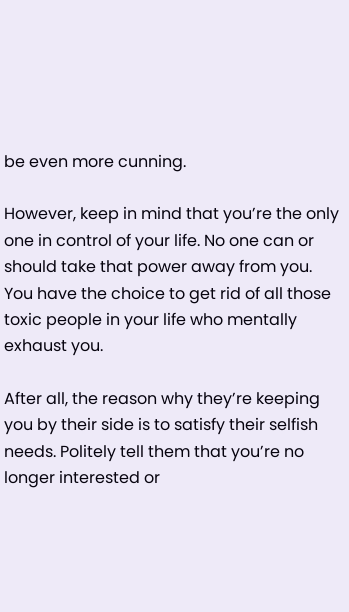be even more cunning.

However, keep in mind that you’re the only one in control of your life. No one can or should take that power away from you. You have the choice to get rid of all those toxic people in your life who mentally exhaust you.

After all, the reason why they’re keeping you by their side is to satisfy their selfish needs. Politely tell them that you’re no longer interested or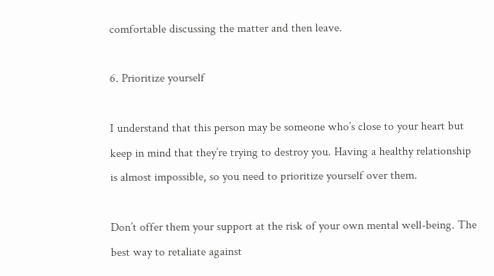comfortable discussing the matter and then leave.

6. Prioritize yourself

I understand that this person may be someone who’s close to your heart but keep in mind that they’re trying to destroy you. Having a healthy relationship is almost impossible, so you need to prioritize yourself over them.

Don’t offer them your support at the risk of your own mental well-being. The best way to retaliate against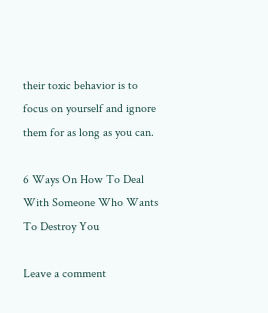their toxic behavior is to focus on yourself and ignore them for as long as you can.

6 Ways On How To Deal With Someone Who Wants To Destroy You

Leave a comment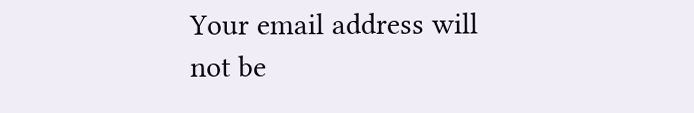Your email address will not be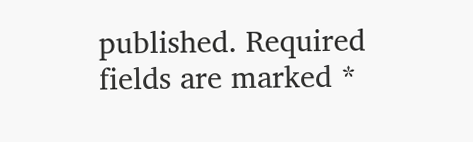published. Required fields are marked *